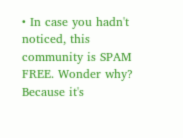• In case you hadn't noticed, this community is SPAM FREE. Wonder why? Because it's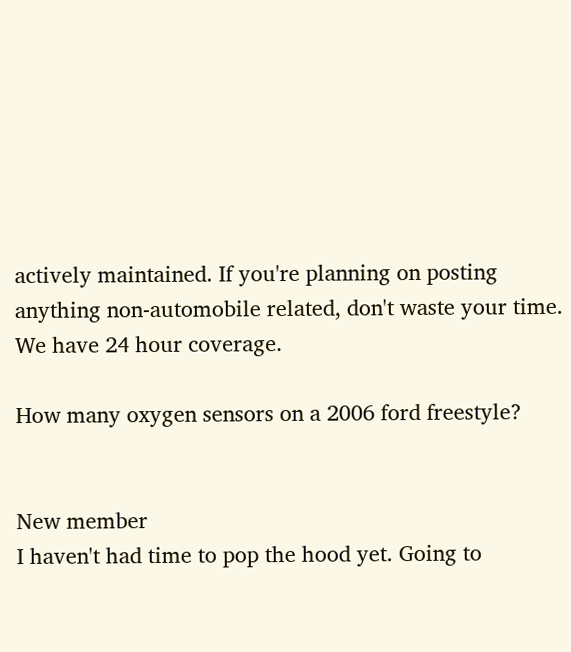actively maintained. If you're planning on posting anything non-automobile related, don't waste your time. We have 24 hour coverage.

How many oxygen sensors on a 2006 ford freestyle?


New member
I haven't had time to pop the hood yet. Going to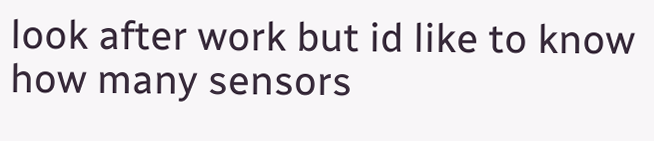look after work but id like to know how many sensors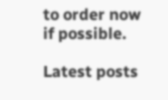to order now if possible.

Latest posts